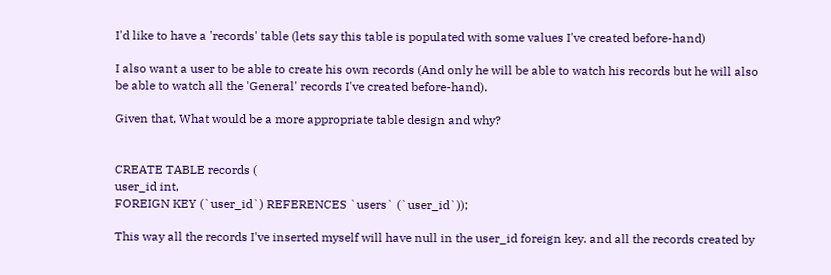I'd like to have a 'records' table (lets say this table is populated with some values I've created before-hand)

I also want a user to be able to create his own records (And only he will be able to watch his records but he will also be able to watch all the 'General' records I've created before-hand).

Given that, What would be a more appropriate table design and why?


CREATE TABLE records (
user_id int,
FOREIGN KEY (`user_id`) REFERENCES `users` (`user_id`));

This way all the records I've inserted myself will have null in the user_id foreign key. and all the records created by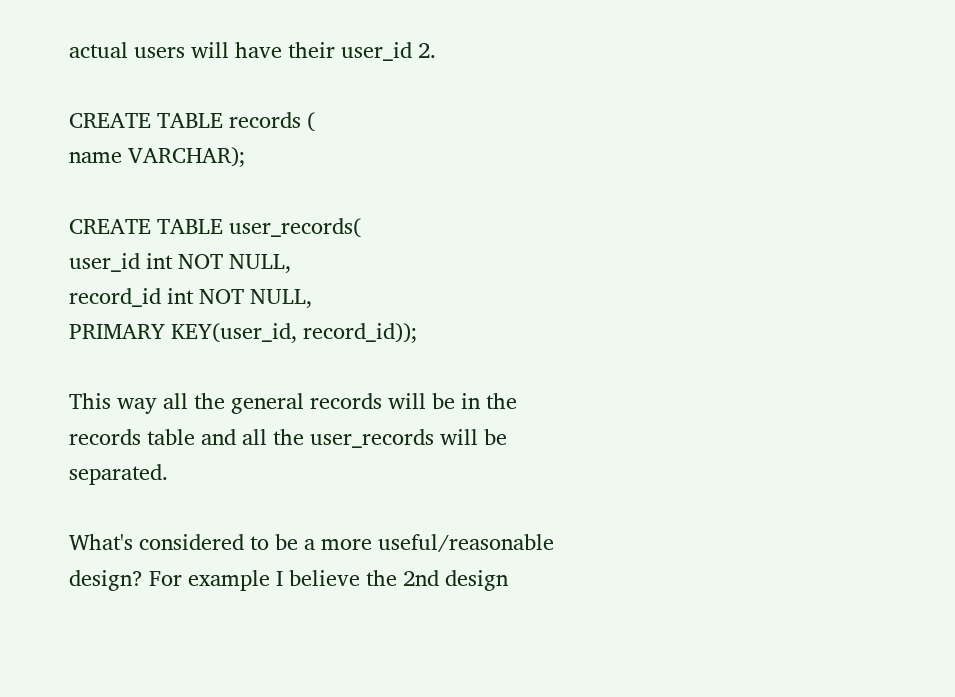actual users will have their user_id 2.

CREATE TABLE records (
name VARCHAR);

CREATE TABLE user_records(
user_id int NOT NULL,
record_id int NOT NULL,
PRIMARY KEY(user_id, record_id));

This way all the general records will be in the records table and all the user_records will be separated.

What's considered to be a more useful/reasonable design? For example I believe the 2nd design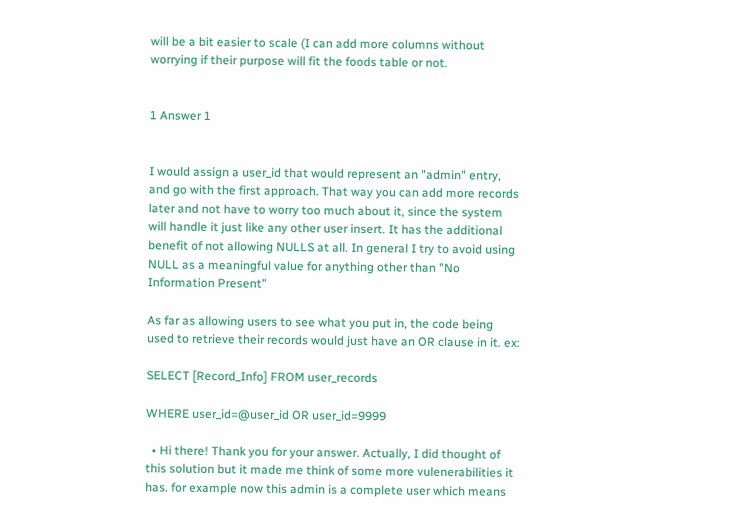will be a bit easier to scale (I can add more columns without worrying if their purpose will fit the foods table or not.


1 Answer 1


I would assign a user_id that would represent an "admin" entry, and go with the first approach. That way you can add more records later and not have to worry too much about it, since the system will handle it just like any other user insert. It has the additional benefit of not allowing NULLS at all. In general I try to avoid using NULL as a meaningful value for anything other than "No Information Present"

As far as allowing users to see what you put in, the code being used to retrieve their records would just have an OR clause in it. ex:

SELECT [Record_Info] FROM user_records

WHERE user_id=@user_id OR user_id=9999

  • Hi there! Thank you for your answer. Actually, I did thought of this solution but it made me think of some more vulenerabilities it has. for example now this admin is a complete user which means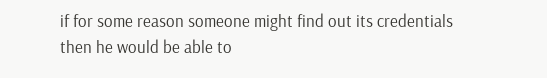if for some reason someone might find out its credentials then he would be able to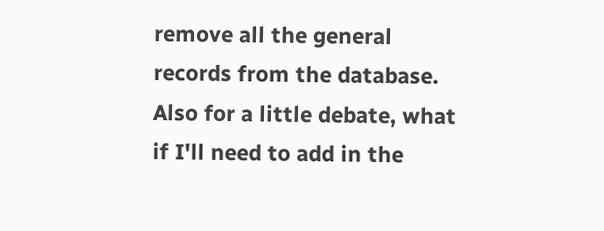remove all the general records from the database. Also for a little debate, what if I'll need to add in the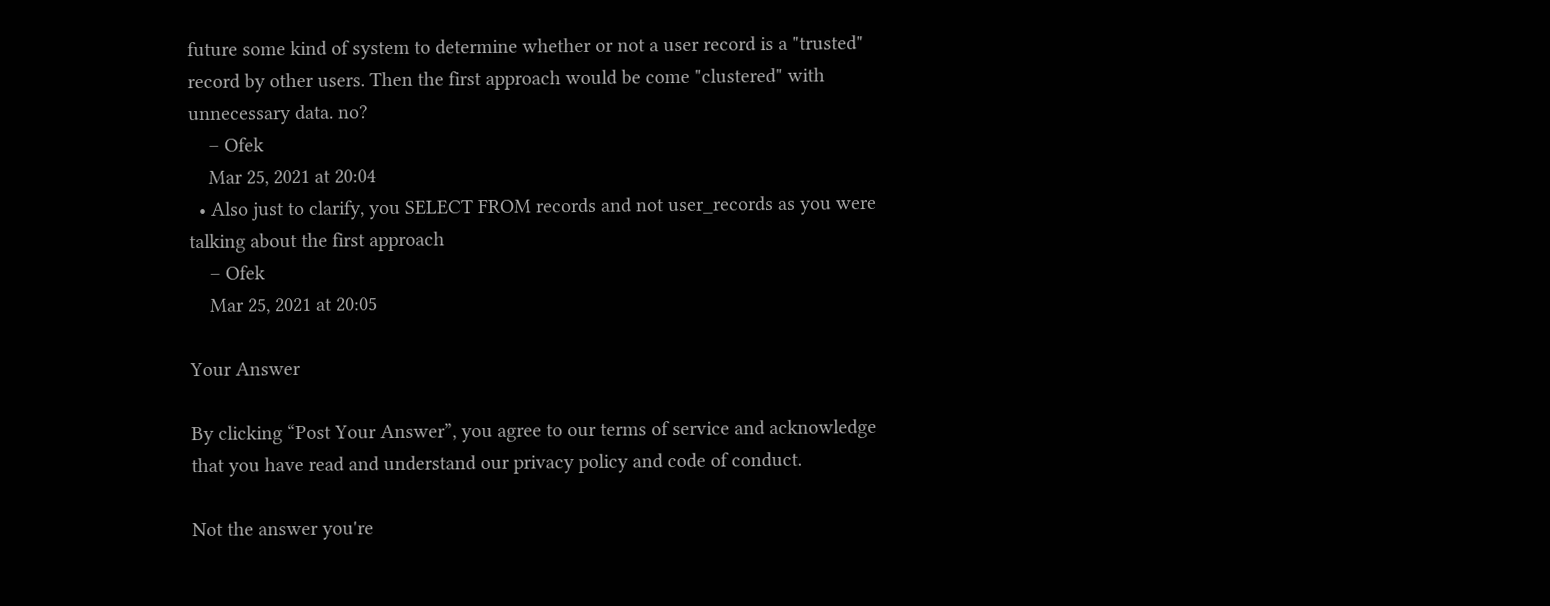future some kind of system to determine whether or not a user record is a "trusted" record by other users. Then the first approach would be come "clustered" with unnecessary data. no?
    – Ofek
    Mar 25, 2021 at 20:04
  • Also just to clarify, you SELECT FROM records and not user_records as you were talking about the first approach
    – Ofek
    Mar 25, 2021 at 20:05

Your Answer

By clicking “Post Your Answer”, you agree to our terms of service and acknowledge that you have read and understand our privacy policy and code of conduct.

Not the answer you're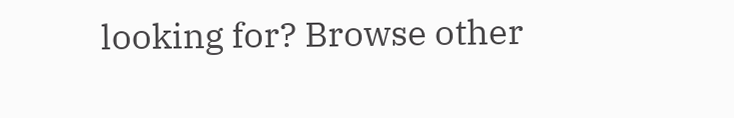looking for? Browse other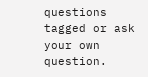questions tagged or ask your own question.